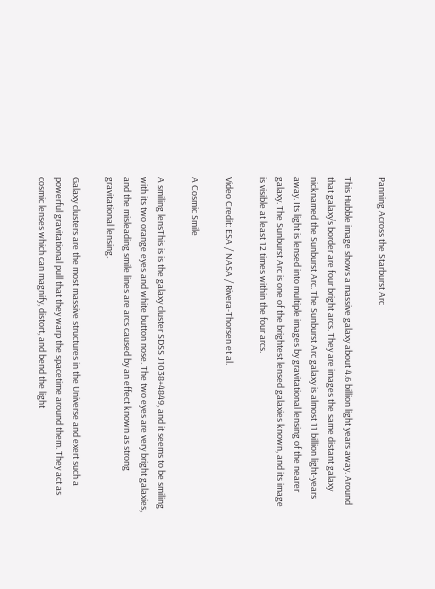Panning Across the Starburst Arc

This Hubble image shows a massive galaxy about 4.6 billion light years away. Around that galaxy’s border are four bright arcs. They are images the same distant galaxy nicknamed the Sunburst Arc. The Sunburst Arc galaxy is almost 11 billion light-years away. Its light is lensed into multiple images by gravitational lensing of the nearer galaxy. The Sunburst Arc is one of the brightest lensed galaxies known, and its image is visible at least 12 times within the four arcs.

Video Credit: ESA / NASA / Rivera-Thorsen et al.

A Cosmic Smile

A smiling lensThis is is the galaxy cluster SDSS J1038+4849, and it seems to be smiling with its two orange eyes and white button nose. The two eyes are very bright galaxies, and the misleading smile lines are arcs caused by an effect known as strong gravitational lensing.

Galaxy clusters are the most massive structures in the Universe and exert such a powerful gravitational pull that they warp the spacetime around them. They act as cosmic lenses which can magnify, distort, and bend the light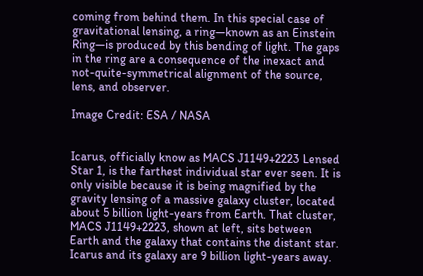coming from behind them. In this special case of gravitational lensing, a ring—known as an Einstein Ring—is produced by this bending of light. The gaps in the ring are a consequence of the inexact and not-quite-symmetrical alignment of the source, lens, and observer.

Image Credit: ESA / NASA


Icarus, officially know as MACS J1149+2223 Lensed Star 1, is the farthest individual star ever seen. It is only visible because it is being magnified by the gravity lensing of a massive galaxy cluster, located about 5 billion light-years from Earth. That cluster, MACS J1149+2223, shown at left, sits between Earth and the galaxy that contains the distant star. Icarus and its galaxy are 9 billion light-years away.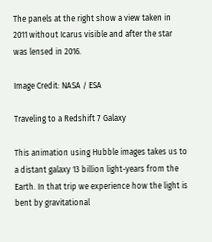The panels at the right show a view taken in 2011 without Icarus visible and after the star was lensed in 2016.

Image Credit: NASA / ESA

Traveling to a Redshift 7 Galaxy

This animation using Hubble images takes us to a distant galaxy 13 billion light-years from the Earth. In that trip we experience how the light is bent by gravitational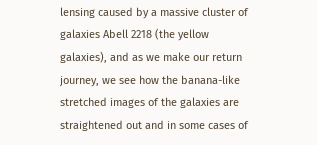lensing caused by a massive cluster of galaxies Abell 2218 (the yellow galaxies), and as we make our return journey, we see how the banana-like stretched images of the galaxies are straightened out and in some cases of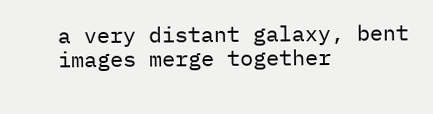a very distant galaxy, bent images merge together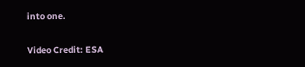into one.

Video Credit: ESA